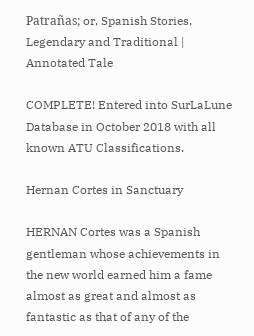Patrañas; or, Spanish Stories, Legendary and Traditional | Annotated Tale

COMPLETE! Entered into SurLaLune Database in October 2018 with all known ATU Classifications.

Hernan Cortes in Sanctuary

HERNAN Cortes was a Spanish gentleman whose achievements in the new world earned him a fame almost as great and almost as fantastic as that of any of the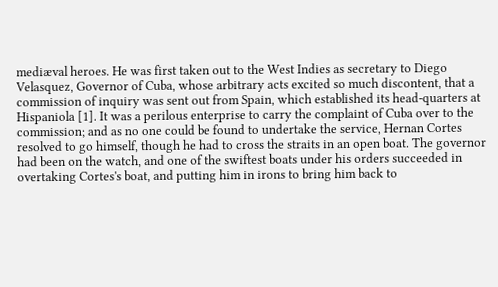mediæval heroes. He was first taken out to the West Indies as secretary to Diego Velasquez, Governor of Cuba, whose arbitrary acts excited so much discontent, that a commission of inquiry was sent out from Spain, which established its head-quarters at Hispaniola [1]. It was a perilous enterprise to carry the complaint of Cuba over to the commission; and as no one could be found to undertake the service, Hernan Cortes resolved to go himself, though he had to cross the straits in an open boat. The governor had been on the watch, and one of the swiftest boats under his orders succeeded in overtaking Cortes's boat, and putting him in irons to bring him back to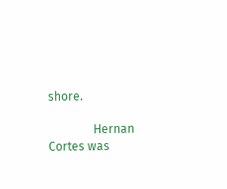shore.

               Hernan Cortes was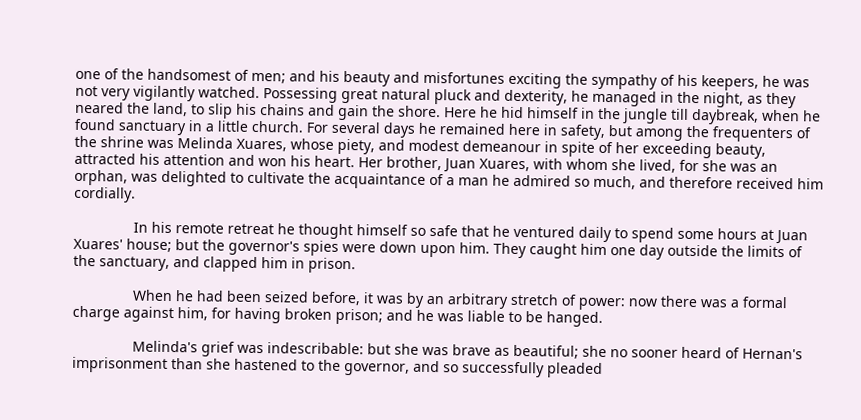one of the handsomest of men; and his beauty and misfortunes exciting the sympathy of his keepers, he was not very vigilantly watched. Possessing great natural pluck and dexterity, he managed in the night, as they neared the land, to slip his chains and gain the shore. Here he hid himself in the jungle till daybreak, when he found sanctuary in a little church. For several days he remained here in safety, but among the frequenters of the shrine was Melinda Xuares, whose piety, and modest demeanour in spite of her exceeding beauty, attracted his attention and won his heart. Her brother, Juan Xuares, with whom she lived, for she was an orphan, was delighted to cultivate the acquaintance of a man he admired so much, and therefore received him cordially.

               In his remote retreat he thought himself so safe that he ventured daily to spend some hours at Juan Xuares' house; but the governor's spies were down upon him. They caught him one day outside the limits of the sanctuary, and clapped him in prison.

               When he had been seized before, it was by an arbitrary stretch of power: now there was a formal charge against him, for having broken prison; and he was liable to be hanged.

               Melinda's grief was indescribable: but she was brave as beautiful; she no sooner heard of Hernan's imprisonment than she hastened to the governor, and so successfully pleaded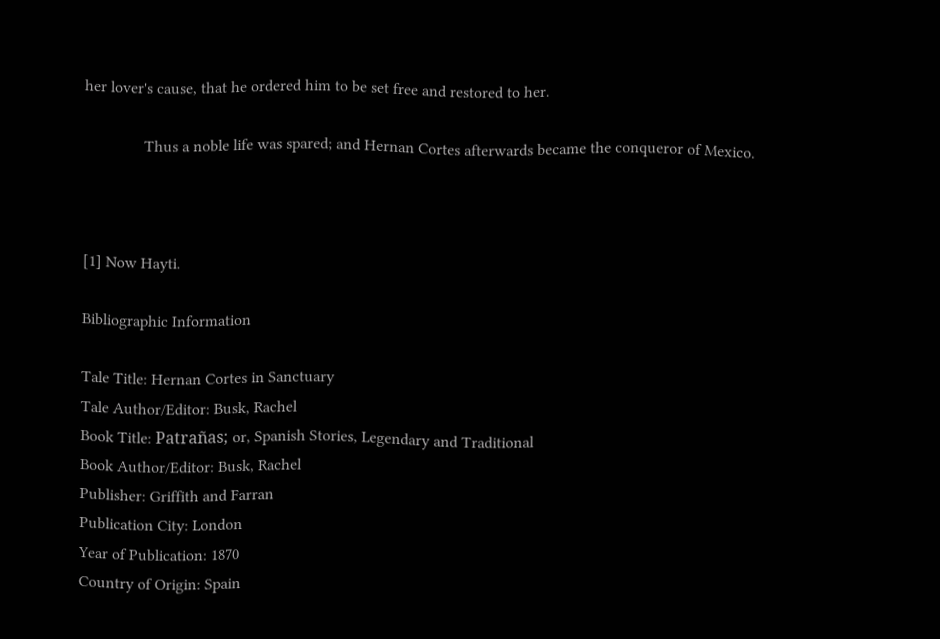her lover's cause, that he ordered him to be set free and restored to her.

               Thus a noble life was spared; and Hernan Cortes afterwards became the conqueror of Mexico.



[1] Now Hayti.

Bibliographic Information

Tale Title: Hernan Cortes in Sanctuary
Tale Author/Editor: Busk, Rachel
Book Title: Patrañas; or, Spanish Stories, Legendary and Traditional
Book Author/Editor: Busk, Rachel
Publisher: Griffith and Farran
Publication City: London
Year of Publication: 1870
Country of Origin: Spain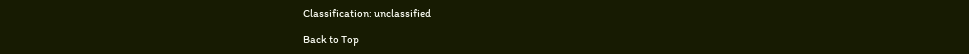Classification: unclassified

Back to Top